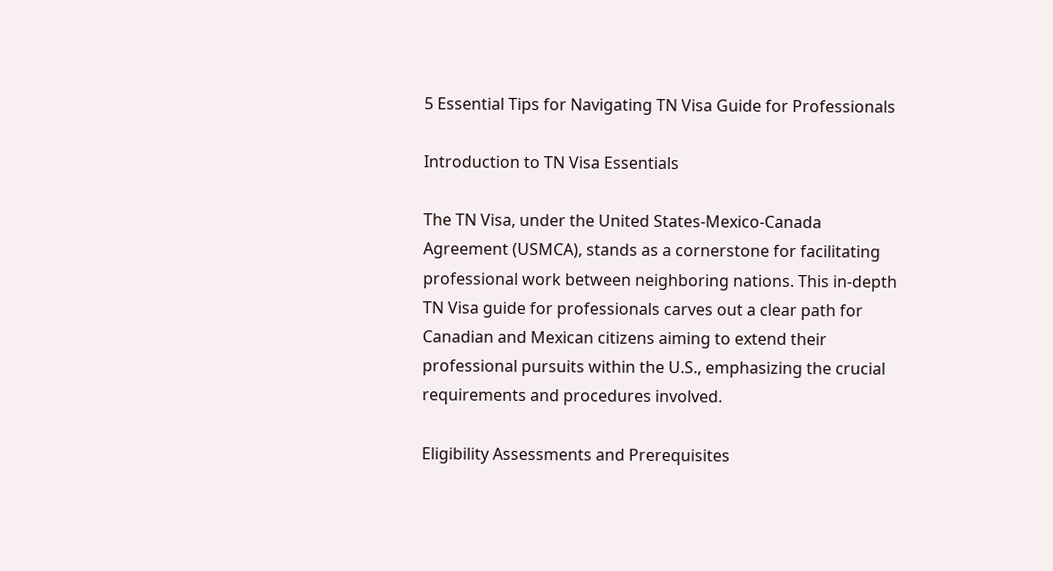5 Essential Tips for Navigating TN Visa Guide for Professionals

Introduction to TN Visa Essentials

The TN Visa, under the United States-Mexico-Canada Agreement (USMCA), stands as a cornerstone for facilitating professional work between neighboring nations. This in-depth TN Visa guide for professionals carves out a clear path for Canadian and Mexican citizens aiming to extend their professional pursuits within the U.S., emphasizing the crucial requirements and procedures involved.

Eligibility Assessments and Prerequisites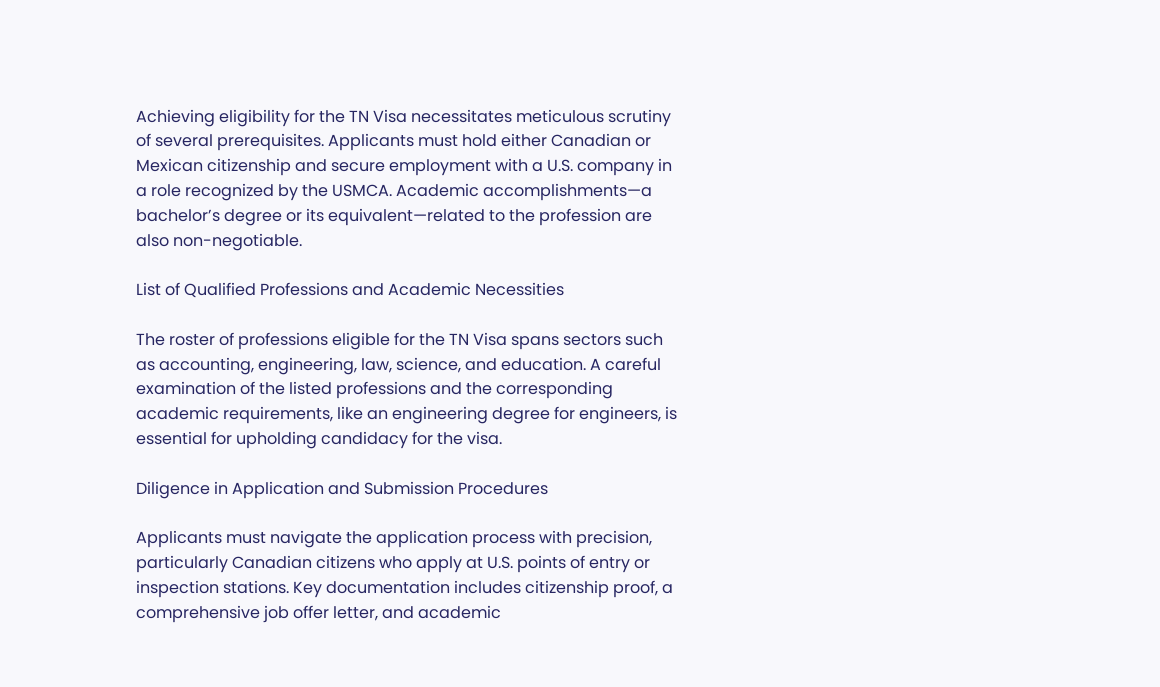Achieving eligibility for the TN Visa necessitates meticulous scrutiny of several prerequisites. Applicants must hold either Canadian or Mexican citizenship and secure employment with a U.S. company in a role recognized by the USMCA. Academic accomplishments—a bachelor’s degree or its equivalent—related to the profession are also non-negotiable.

List of Qualified Professions and Academic Necessities

The roster of professions eligible for the TN Visa spans sectors such as accounting, engineering, law, science, and education. A careful examination of the listed professions and the corresponding academic requirements, like an engineering degree for engineers, is essential for upholding candidacy for the visa.

Diligence in Application and Submission Procedures

Applicants must navigate the application process with precision, particularly Canadian citizens who apply at U.S. points of entry or inspection stations. Key documentation includes citizenship proof, a comprehensive job offer letter, and academic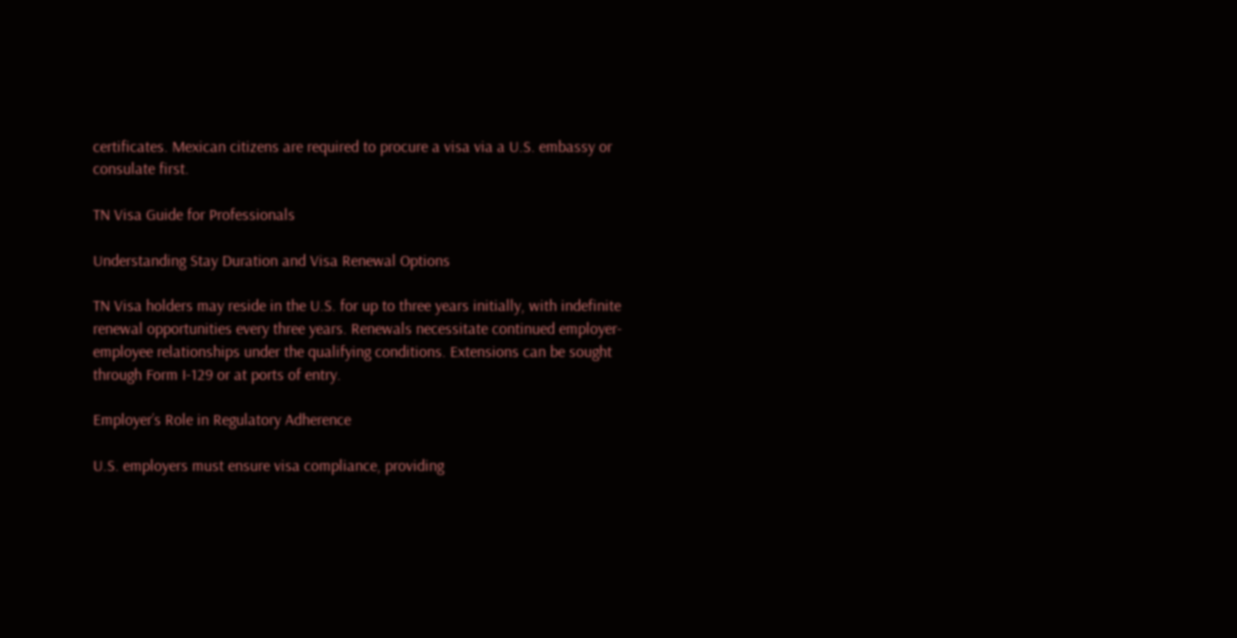certificates. Mexican citizens are required to procure a visa via a U.S. embassy or consulate first.

TN Visa Guide for Professionals

Understanding Stay Duration and Visa Renewal Options

TN Visa holders may reside in the U.S. for up to three years initially, with indefinite renewal opportunities every three years. Renewals necessitate continued employer-employee relationships under the qualifying conditions. Extensions can be sought through Form I-129 or at ports of entry.

Employer’s Role in Regulatory Adherence

U.S. employers must ensure visa compliance, providing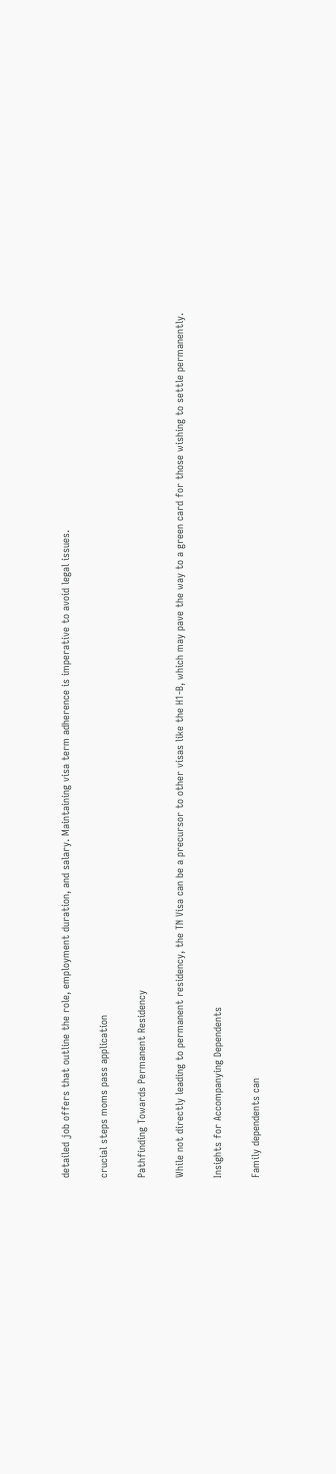detailed job offers that outline the role, employment duration, and salary. Maintaining visa term adherence is imperative to avoid legal issues.

crucial steps moms pass application

Pathfinding Towards Permanent Residency

While not directly leading to permanent residency, the TN Visa can be a precursor to other visas like the H1-B, which may pave the way to a green card for those wishing to settle permanently.

Insights for Accompanying Dependents

Family dependents can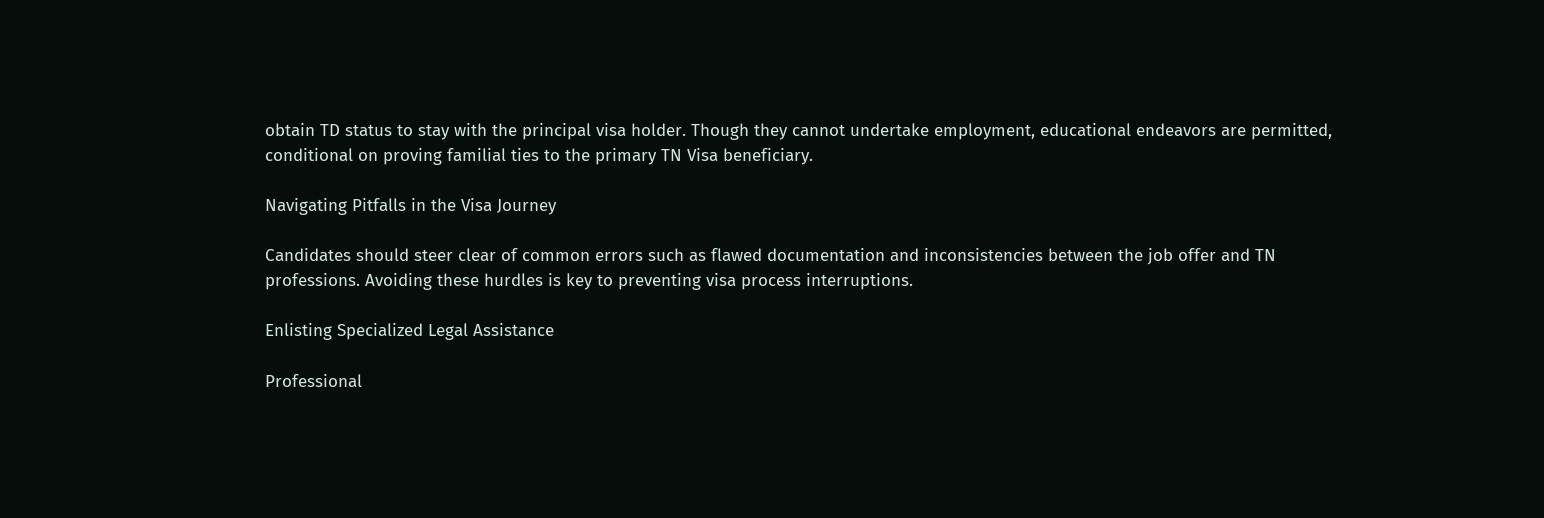obtain TD status to stay with the principal visa holder. Though they cannot undertake employment, educational endeavors are permitted, conditional on proving familial ties to the primary TN Visa beneficiary.

Navigating Pitfalls in the Visa Journey

Candidates should steer clear of common errors such as flawed documentation and inconsistencies between the job offer and TN professions. Avoiding these hurdles is key to preventing visa process interruptions.

Enlisting Specialized Legal Assistance

Professional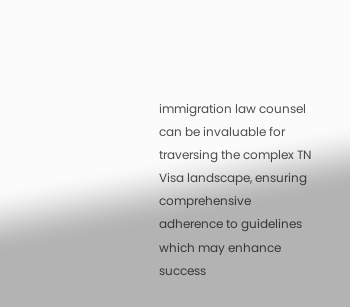immigration law counsel can be invaluable for traversing the complex TN Visa landscape, ensuring comprehensive adherence to guidelines which may enhance success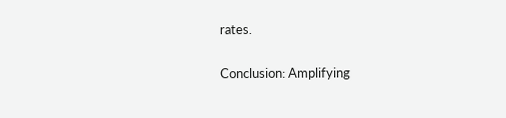rates.

Conclusion: Amplifying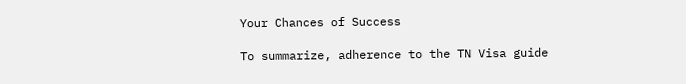Your Chances of Success

To summarize, adherence to the TN Visa guide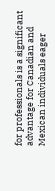for professionals is a significant advantage for Canadian and Mexican individuals eager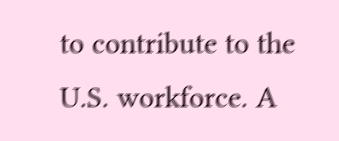to contribute to the U.S. workforce. A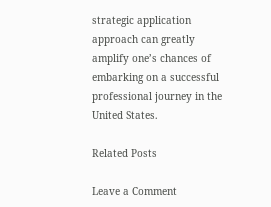strategic application approach can greatly amplify one’s chances of embarking on a successful professional journey in the United States.

Related Posts

Leave a Comment